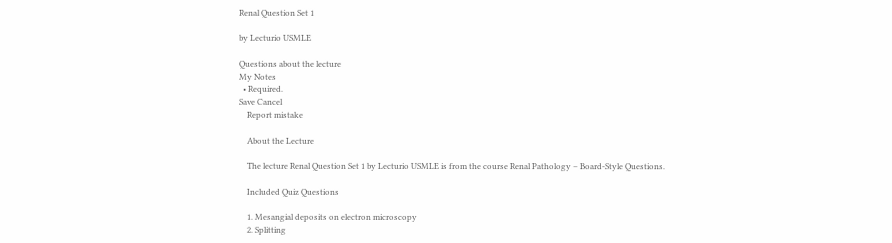Renal Question Set 1

by Lecturio USMLE

Questions about the lecture
My Notes
  • Required.
Save Cancel
    Report mistake

    About the Lecture

    The lecture Renal Question Set 1 by Lecturio USMLE is from the course Renal Pathology – Board-Style Questions.

    Included Quiz Questions

    1. Mesangial deposits on electron microscopy
    2. Splitting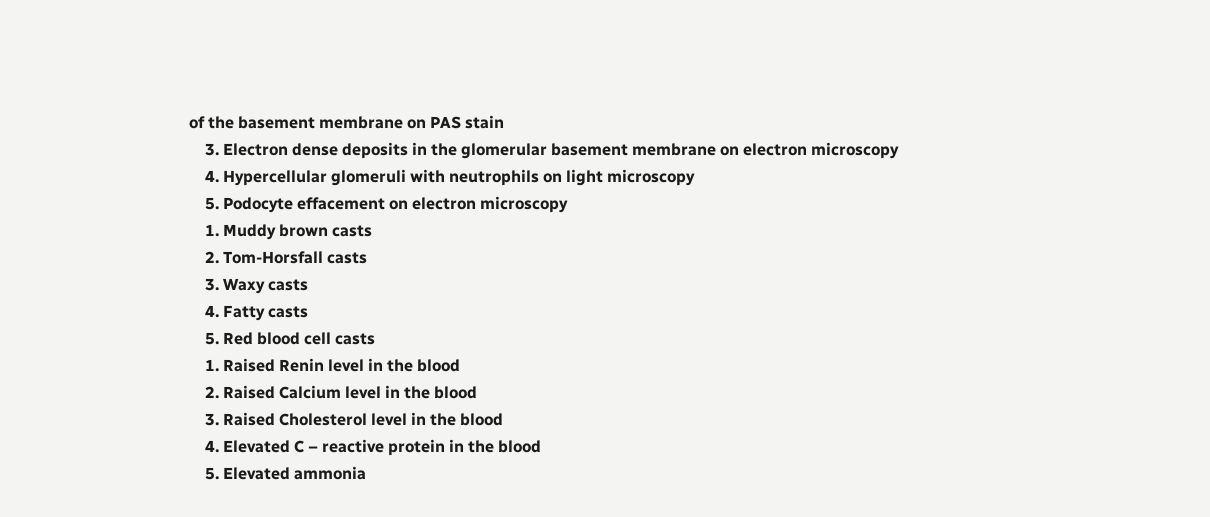of the basement membrane on PAS stain
    3. Electron dense deposits in the glomerular basement membrane on electron microscopy
    4. Hypercellular glomeruli with neutrophils on light microscopy
    5. Podocyte effacement on electron microscopy
    1. Muddy brown casts
    2. Tom-Horsfall casts
    3. Waxy casts
    4. Fatty casts
    5. Red blood cell casts
    1. Raised Renin level in the blood
    2. Raised Calcium level in the blood
    3. Raised Cholesterol level in the blood
    4. Elevated C – reactive protein in the blood
    5. Elevated ammonia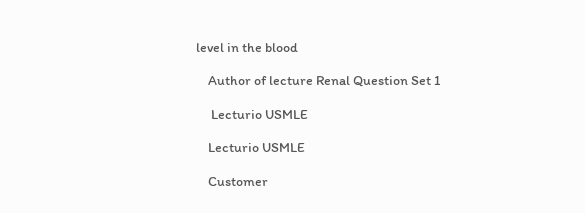level in the blood

    Author of lecture Renal Question Set 1

     Lecturio USMLE

    Lecturio USMLE

    Customer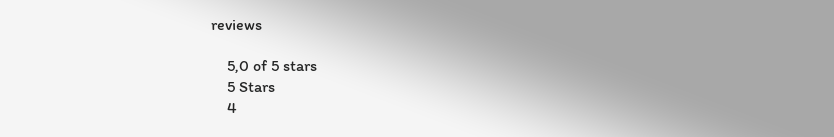reviews

    5,0 of 5 stars
    5 Stars
    4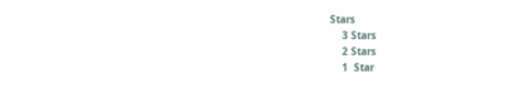Stars
    3 Stars
    2 Stars
    1  Star